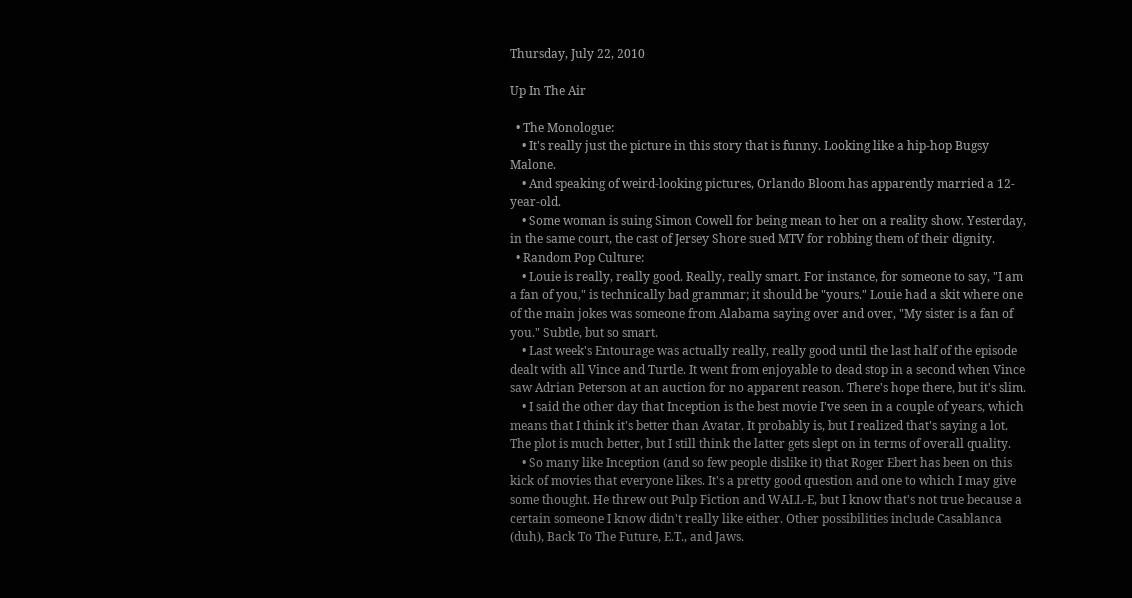Thursday, July 22, 2010

Up In The Air

  • The Monologue:
    • It's really just the picture in this story that is funny. Looking like a hip-hop Bugsy Malone.
    • And speaking of weird-looking pictures, Orlando Bloom has apparently married a 12-year-old.
    • Some woman is suing Simon Cowell for being mean to her on a reality show. Yesterday, in the same court, the cast of Jersey Shore sued MTV for robbing them of their dignity.
  • Random Pop Culture:
    • Louie is really, really good. Really, really smart. For instance, for someone to say, "I am a fan of you," is technically bad grammar; it should be "yours." Louie had a skit where one of the main jokes was someone from Alabama saying over and over, "My sister is a fan of you." Subtle, but so smart.
    • Last week's Entourage was actually really, really good until the last half of the episode dealt with all Vince and Turtle. It went from enjoyable to dead stop in a second when Vince saw Adrian Peterson at an auction for no apparent reason. There's hope there, but it's slim.
    • I said the other day that Inception is the best movie I've seen in a couple of years, which means that I think it's better than Avatar. It probably is, but I realized that's saying a lot. The plot is much better, but I still think the latter gets slept on in terms of overall quality.
    • So many like Inception (and so few people dislike it) that Roger Ebert has been on this kick of movies that everyone likes. It's a pretty good question and one to which I may give some thought. He threw out Pulp Fiction and WALL-E, but I know that's not true because a certain someone I know didn't really like either. Other possibilities include Casablanca (duh), Back To The Future, E.T., and Jaws.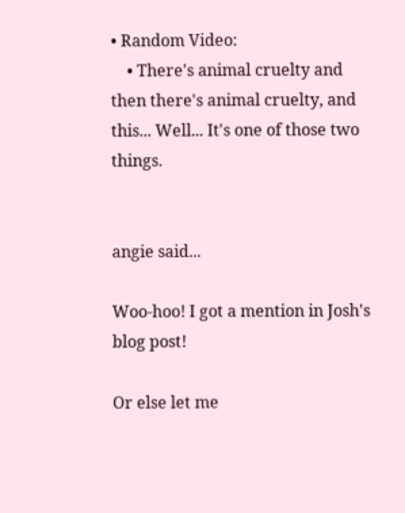• Random Video:
    • There's animal cruelty and then there's animal cruelty, and this... Well... It's one of those two things.


angie said...

Woo-hoo! I got a mention in Josh's blog post!

Or else let me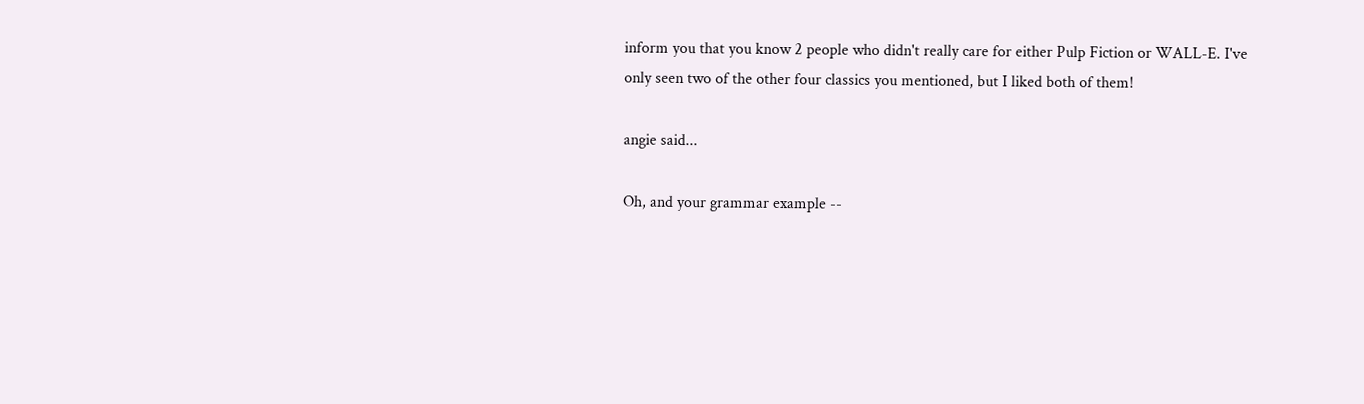inform you that you know 2 people who didn't really care for either Pulp Fiction or WALL-E. I've only seen two of the other four classics you mentioned, but I liked both of them!

angie said...

Oh, and your grammar example --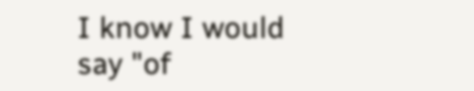I know I would say "of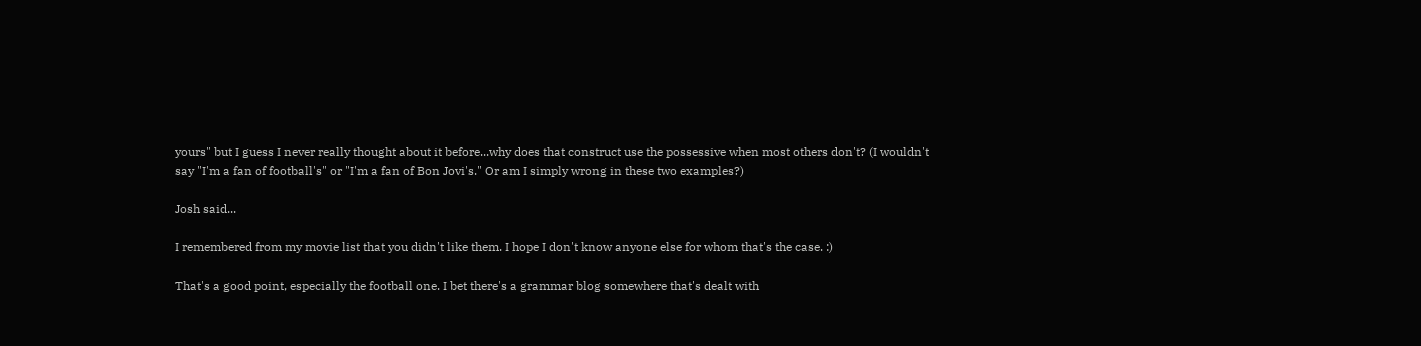yours" but I guess I never really thought about it before...why does that construct use the possessive when most others don't? (I wouldn't say "I'm a fan of football's" or "I'm a fan of Bon Jovi's." Or am I simply wrong in these two examples?)

Josh said...

I remembered from my movie list that you didn't like them. I hope I don't know anyone else for whom that's the case. :)

That's a good point, especially the football one. I bet there's a grammar blog somewhere that's dealt with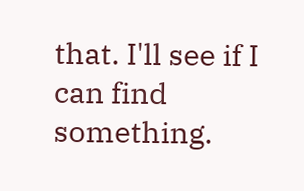that. I'll see if I can find something.